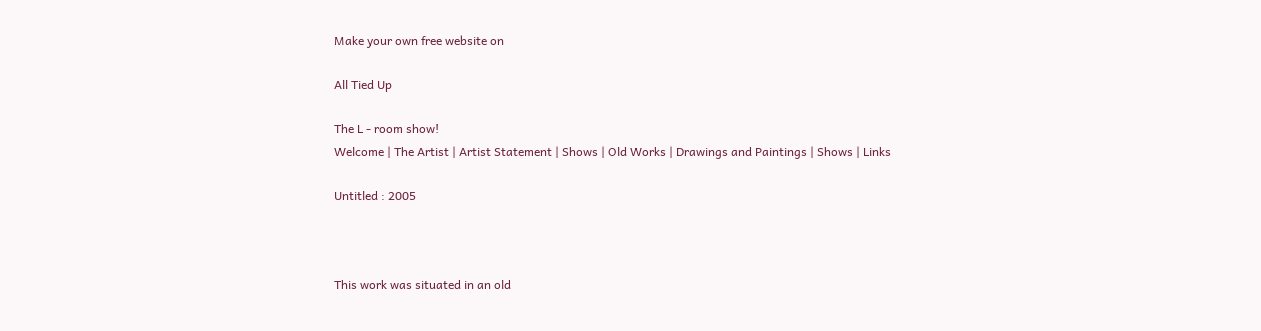Make your own free website on

All Tied Up

The L - room show!
Welcome | The Artist | Artist Statement | Shows | Old Works | Drawings and Paintings | Shows | Links

Untitled : 2005



This work was situated in an old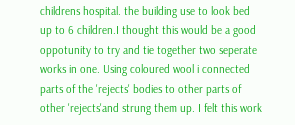childrens hospital. the building use to look bed up to 6 children.I thought this would be a good oppotunity to try and tie together two seperate works in one. Using coloured wool i connected parts of the 'rejects' bodies to other parts of other 'rejects'and strung them up. I felt this work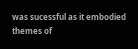was sucessful as it embodied themes of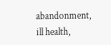abandonment, ill health,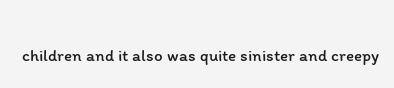children and it also was quite sinister and creepy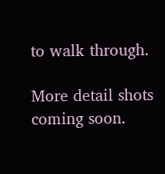to walk through.

More detail shots coming soon.